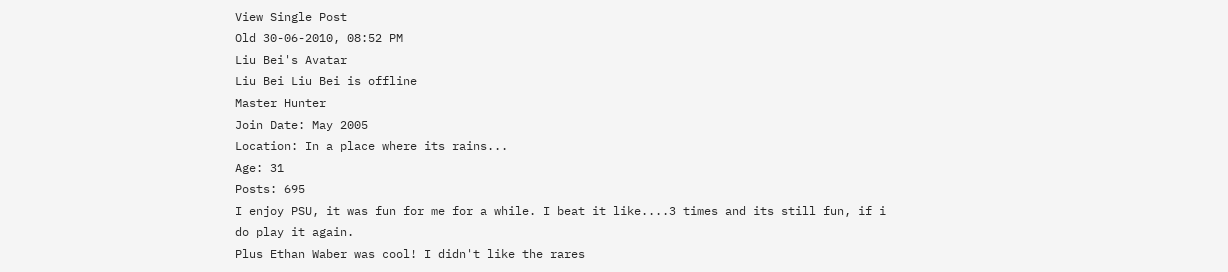View Single Post
Old 30-06-2010, 08:52 PM
Liu Bei's Avatar
Liu Bei Liu Bei is offline
Master Hunter
Join Date: May 2005
Location: In a place where its rains...
Age: 31
Posts: 695
I enjoy PSU, it was fun for me for a while. I beat it like....3 times and its still fun, if i do play it again.
Plus Ethan Waber was cool! I didn't like the rares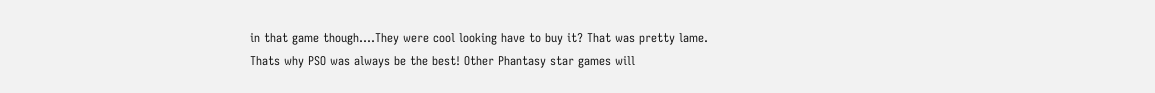in that game though....They were cool looking have to buy it? That was pretty lame.
Thats why PSO was always be the best! Other Phantasy star games will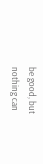be good, but nothing can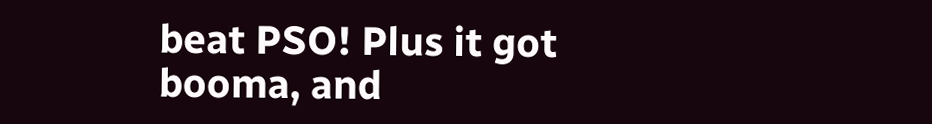beat PSO! Plus it got booma, and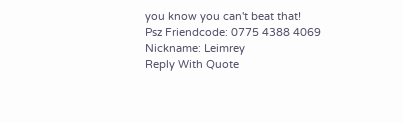you know you can't beat that!
Psz Friendcode: 0775 4388 4069
Nickname: Leimrey
Reply With Quote